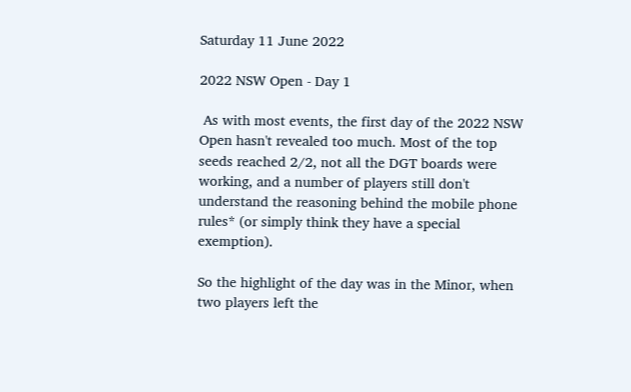Saturday 11 June 2022

2022 NSW Open - Day 1

 As with most events, the first day of the 2022 NSW Open hasn't revealed too much. Most of the top seeds reached 2/2, not all the DGT boards were working, and a number of players still don't understand the reasoning behind the mobile phone rules* (or simply think they have a special exemption).

So the highlight of the day was in the Minor, when two players left the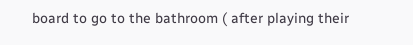board to go to the bathroom ( after playing their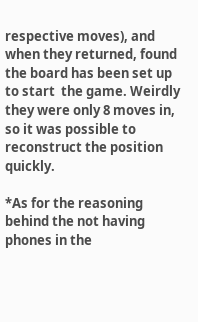respective moves), and when they returned, found the board has been set up to start  the game. Weirdly they were only 8 moves in, so it was possible to reconstruct the position quickly.

*As for the reasoning behind the not having phones in the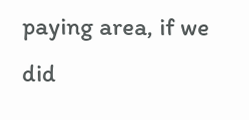paying area, if we did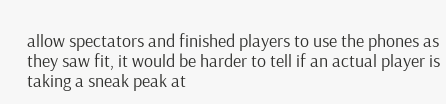allow spectators and finished players to use the phones as they saw fit, it would be harder to tell if an actual player is taking a sneak peak at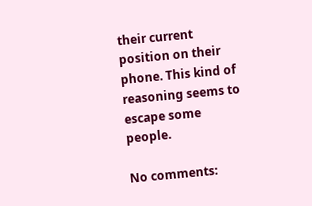their current position on their phone. This kind of reasoning seems to escape some people.

No comments: